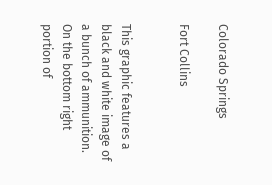Colorado Springs

Fort Collins


This graphic features a black and white image of a bunch of ammunition. On the bottom right portion of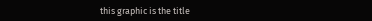this graphic is the title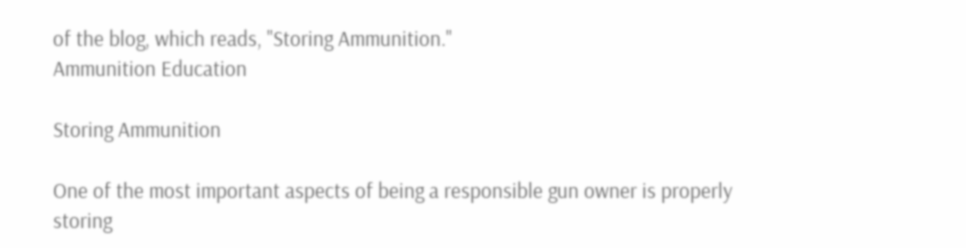of the blog, which reads, "Storing Ammunition."
Ammunition Education

Storing Ammunition

One of the most important aspects of being a responsible gun owner is properly storing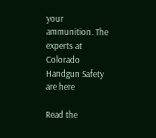your ammunition. The experts at Colorado Handgun Safety are here

Read the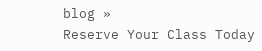blog »
Reserve Your Class Today